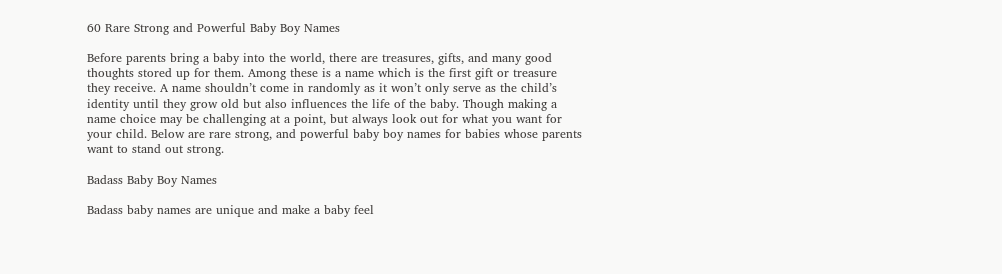60 Rare Strong and Powerful Baby Boy Names

Before parents bring a baby into the world, there are treasures, gifts, and many good thoughts stored up for them. Among these is a name which is the first gift or treasure they receive. A name shouldn’t come in randomly as it won’t only serve as the child’s identity until they grow old but also influences the life of the baby. Though making a name choice may be challenging at a point, but always look out for what you want for your child. Below are rare strong, and powerful baby boy names for babies whose parents want to stand out strong.

Badass Baby Boy Names

Badass baby names are unique and make a baby feel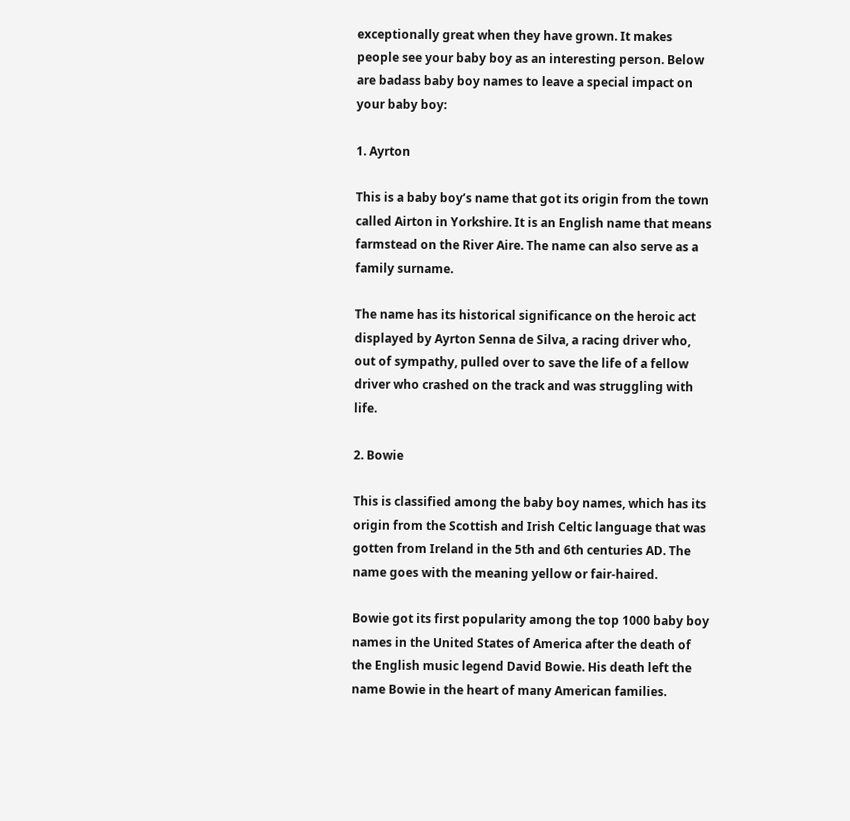exceptionally great when they have grown. It makes people see your baby boy as an interesting person. Below are badass baby boy names to leave a special impact on your baby boy:

1. Ayrton

This is a baby boy’s name that got its origin from the town called Airton in Yorkshire. It is an English name that means farmstead on the River Aire. The name can also serve as a family surname.

The name has its historical significance on the heroic act displayed by Ayrton Senna de Silva, a racing driver who, out of sympathy, pulled over to save the life of a fellow driver who crashed on the track and was struggling with life.

2. Bowie

This is classified among the baby boy names, which has its origin from the Scottish and Irish Celtic language that was gotten from Ireland in the 5th and 6th centuries AD. The name goes with the meaning yellow or fair-haired.

Bowie got its first popularity among the top 1000 baby boy names in the United States of America after the death of the English music legend David Bowie. His death left the name Bowie in the heart of many American families.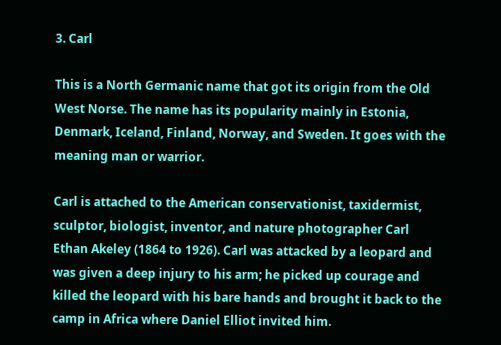3. Carl

This is a North Germanic name that got its origin from the Old West Norse. The name has its popularity mainly in Estonia, Denmark, Iceland, Finland, Norway, and Sweden. It goes with the meaning man or warrior.

Carl is attached to the American conservationist, taxidermist, sculptor, biologist, inventor, and nature photographer Carl Ethan Akeley (1864 to 1926). Carl was attacked by a leopard and was given a deep injury to his arm; he picked up courage and killed the leopard with his bare hands and brought it back to the camp in Africa where Daniel Elliot invited him.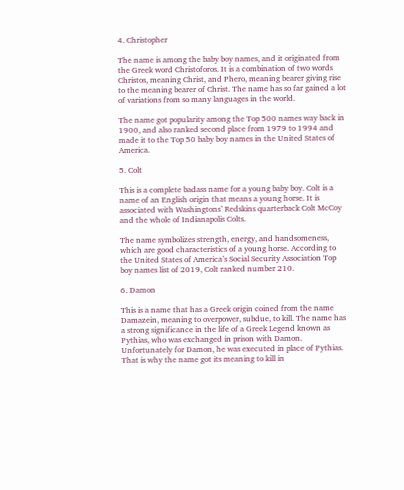4. Christopher

The name is among the baby boy names, and it originated from the Greek word Christoforos. It is a combination of two words Christos, meaning Christ, and Phero, meaning bearer giving rise to the meaning bearer of Christ. The name has so far gained a lot of variations from so many languages in the world.

The name got popularity among the Top 500 names way back in 1900, and also ranked second place from 1979 to 1994 and made it to the Top 50 baby boy names in the United States of America.

5. Colt

This is a complete badass name for a young baby boy. Colt is a name of an English origin that means a young horse. It is associated with Washingtons’ Redskins quarterback Colt McCoy and the whole of Indianapolis Colts.

The name symbolizes strength, energy, and handsomeness, which are good characteristics of a young horse. According to the United States of America’s Social Security Association Top boy names list of 2019, Colt ranked number 210.

6. Damon

This is a name that has a Greek origin coined from the name Damazein, meaning to overpower, subdue, to kill. The name has a strong significance in the life of a Greek Legend known as Pythias, who was exchanged in prison with Damon. Unfortunately for Damon, he was executed in place of Pythias. That is why the name got its meaning to kill in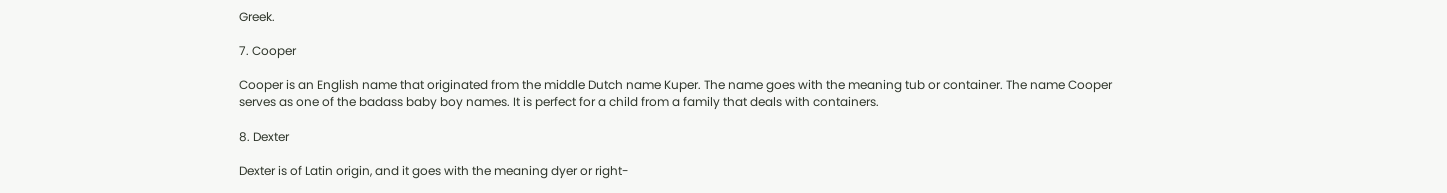Greek.

7. Cooper

Cooper is an English name that originated from the middle Dutch name Kuper. The name goes with the meaning tub or container. The name Cooper serves as one of the badass baby boy names. It is perfect for a child from a family that deals with containers.

8. Dexter

Dexter is of Latin origin, and it goes with the meaning dyer or right-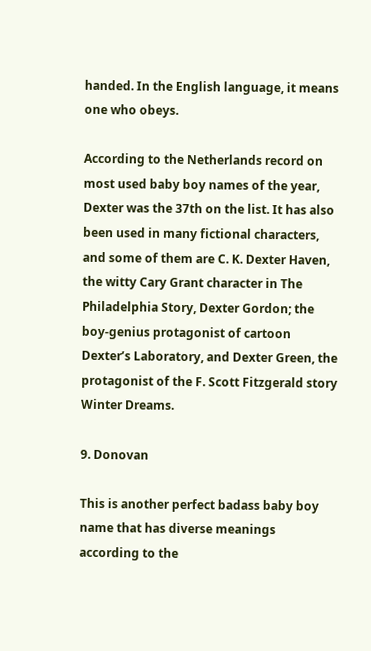handed. In the English language, it means one who obeys.

According to the Netherlands record on most used baby boy names of the year, Dexter was the 37th on the list. It has also been used in many fictional characters, and some of them are C. K. Dexter Haven, the witty Cary Grant character in The Philadelphia Story, Dexter Gordon; the boy-genius protagonist of cartoon Dexter’s Laboratory, and Dexter Green, the protagonist of the F. Scott Fitzgerald story Winter Dreams.

9. Donovan

This is another perfect badass baby boy name that has diverse meanings according to the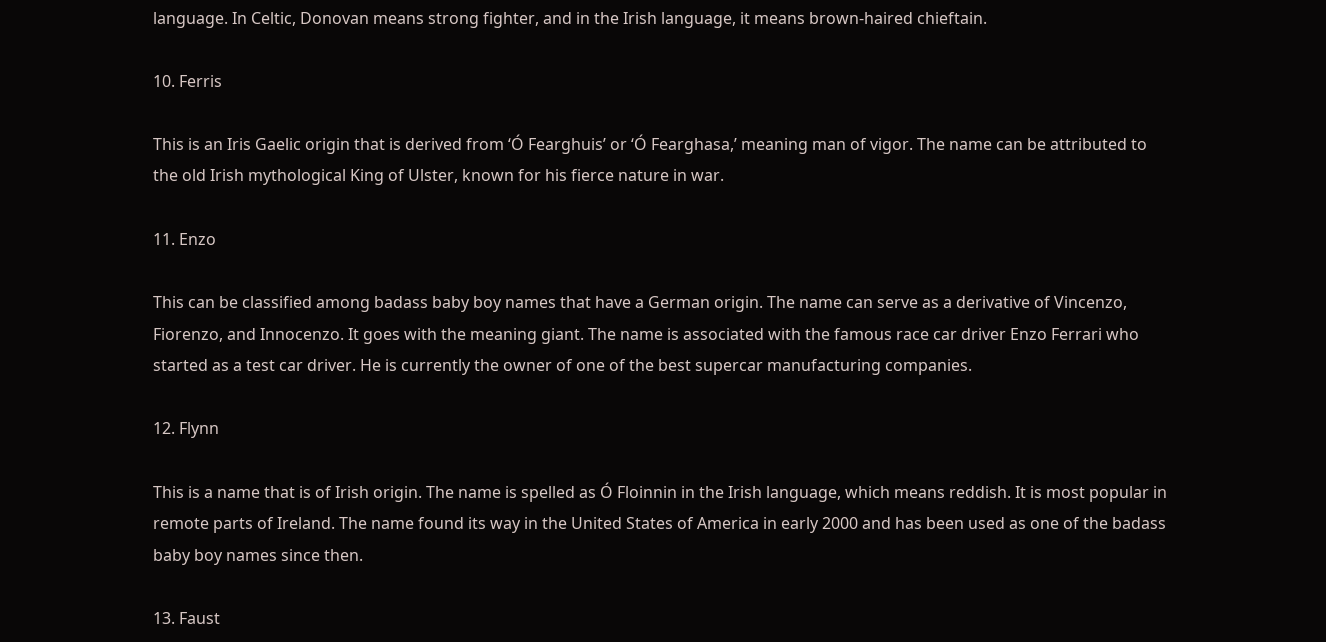language. In Celtic, Donovan means strong fighter, and in the Irish language, it means brown-haired chieftain.

10. Ferris

This is an Iris Gaelic origin that is derived from ‘Ó Fearghuis’ or ‘Ó Fearghasa,’ meaning man of vigor. The name can be attributed to the old Irish mythological King of Ulster, known for his fierce nature in war.

11. Enzo

This can be classified among badass baby boy names that have a German origin. The name can serve as a derivative of Vincenzo, Fiorenzo, and Innocenzo. It goes with the meaning giant. The name is associated with the famous race car driver Enzo Ferrari who started as a test car driver. He is currently the owner of one of the best supercar manufacturing companies.

12. Flynn

This is a name that is of Irish origin. The name is spelled as Ó Floinnin in the Irish language, which means reddish. It is most popular in remote parts of Ireland. The name found its way in the United States of America in early 2000 and has been used as one of the badass baby boy names since then.

13. Faust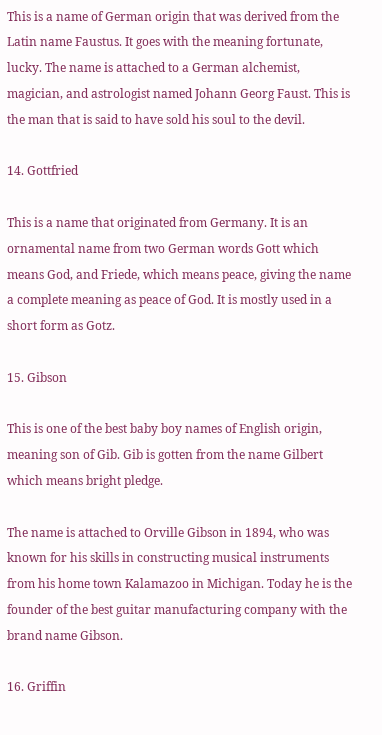This is a name of German origin that was derived from the Latin name Faustus. It goes with the meaning fortunate, lucky. The name is attached to a German alchemist, magician, and astrologist named Johann Georg Faust. This is the man that is said to have sold his soul to the devil.

14. Gottfried

This is a name that originated from Germany. It is an ornamental name from two German words Gott which means God, and Friede, which means peace, giving the name a complete meaning as peace of God. It is mostly used in a short form as Gotz.

15. Gibson

This is one of the best baby boy names of English origin, meaning son of Gib. Gib is gotten from the name Gilbert which means bright pledge.

The name is attached to Orville Gibson in 1894, who was known for his skills in constructing musical instruments from his home town Kalamazoo in Michigan. Today he is the founder of the best guitar manufacturing company with the brand name Gibson.

16. Griffin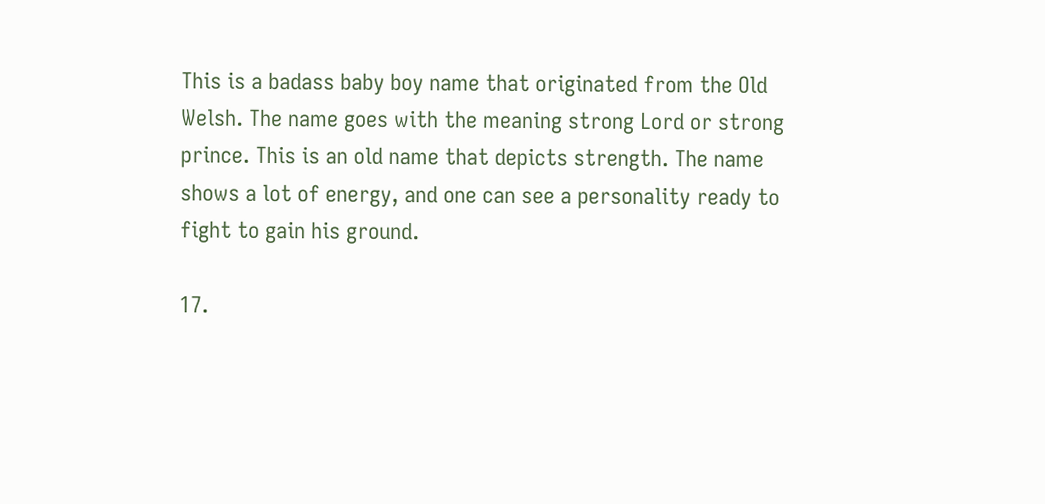This is a badass baby boy name that originated from the Old Welsh. The name goes with the meaning strong Lord or strong prince. This is an old name that depicts strength. The name shows a lot of energy, and one can see a personality ready to fight to gain his ground.

17.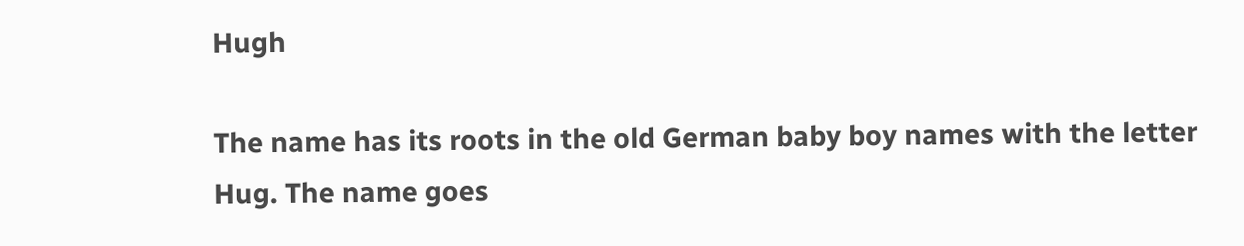Hugh

The name has its roots in the old German baby boy names with the letter Hug. The name goes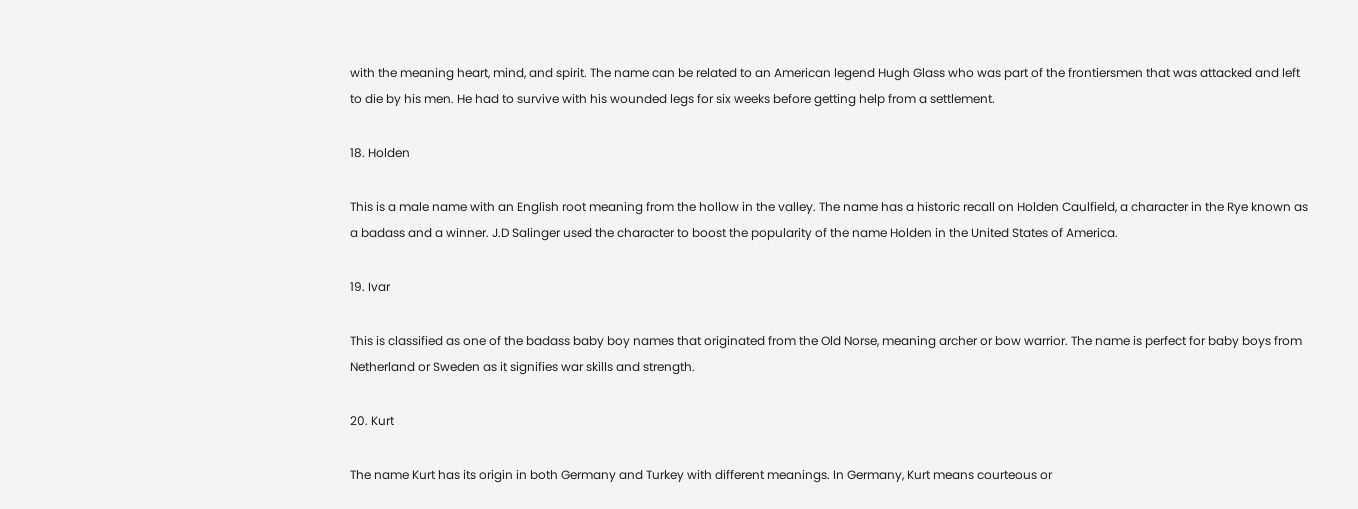with the meaning heart, mind, and spirit. The name can be related to an American legend Hugh Glass who was part of the frontiersmen that was attacked and left to die by his men. He had to survive with his wounded legs for six weeks before getting help from a settlement.

18. Holden

This is a male name with an English root meaning from the hollow in the valley. The name has a historic recall on Holden Caulfield, a character in the Rye known as a badass and a winner. J.D Salinger used the character to boost the popularity of the name Holden in the United States of America.

19. Ivar

This is classified as one of the badass baby boy names that originated from the Old Norse, meaning archer or bow warrior. The name is perfect for baby boys from Netherland or Sweden as it signifies war skills and strength.

20. Kurt

The name Kurt has its origin in both Germany and Turkey with different meanings. In Germany, Kurt means courteous or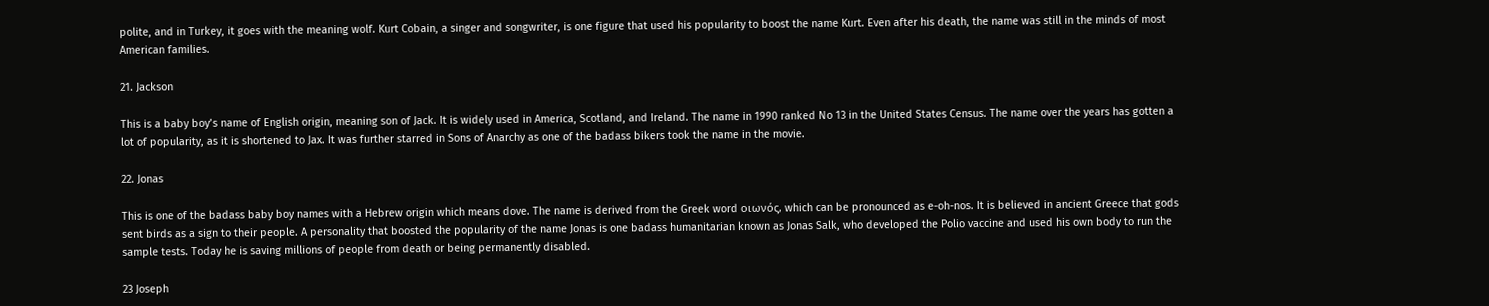polite, and in Turkey, it goes with the meaning wolf. Kurt Cobain, a singer and songwriter, is one figure that used his popularity to boost the name Kurt. Even after his death, the name was still in the minds of most American families.

21. Jackson

This is a baby boy’s name of English origin, meaning son of Jack. It is widely used in America, Scotland, and Ireland. The name in 1990 ranked No 13 in the United States Census. The name over the years has gotten a lot of popularity, as it is shortened to Jax. It was further starred in Sons of Anarchy as one of the badass bikers took the name in the movie.

22. Jonas

This is one of the badass baby boy names with a Hebrew origin which means dove. The name is derived from the Greek word οιωνός, which can be pronounced as e-oh-nos. It is believed in ancient Greece that gods sent birds as a sign to their people. A personality that boosted the popularity of the name Jonas is one badass humanitarian known as Jonas Salk, who developed the Polio vaccine and used his own body to run the sample tests. Today he is saving millions of people from death or being permanently disabled.

23 Joseph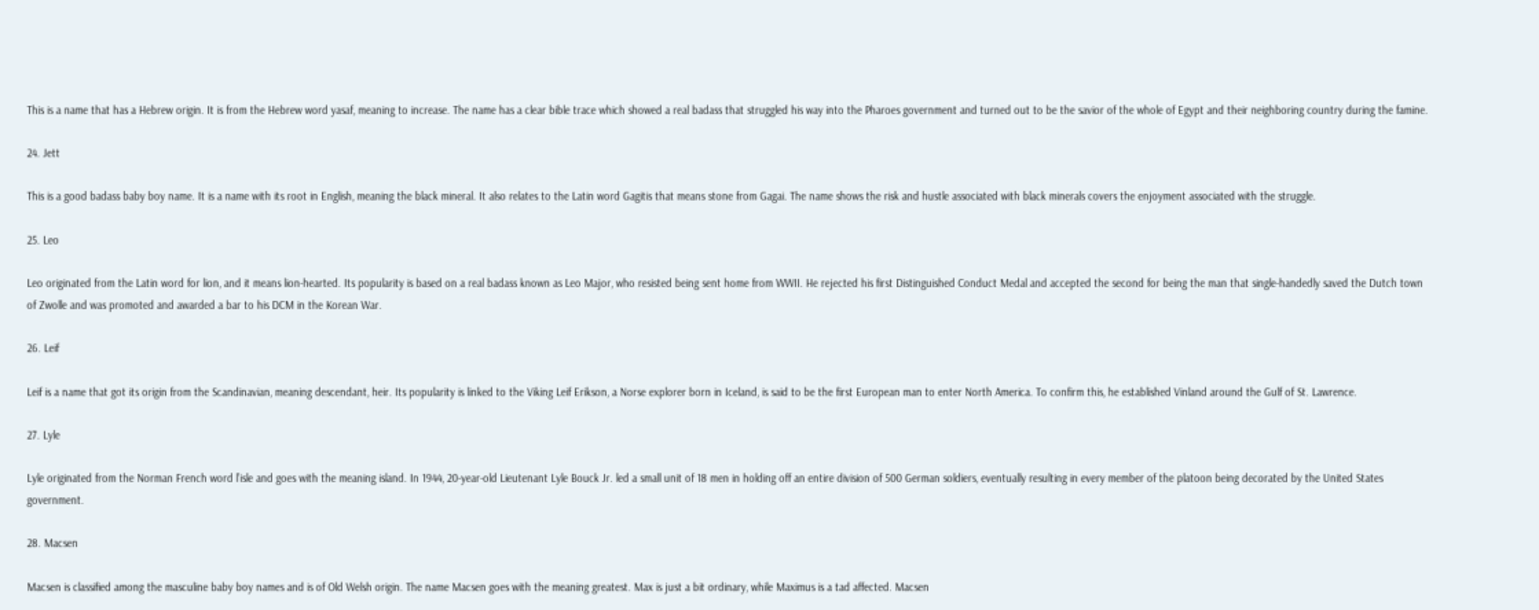This is a name that has a Hebrew origin. It is from the Hebrew word yasaf, meaning to increase. The name has a clear bible trace which showed a real badass that struggled his way into the Pharoes government and turned out to be the savior of the whole of Egypt and their neighboring country during the famine.

24. Jett

This is a good badass baby boy name. It is a name with its root in English, meaning the black mineral. It also relates to the Latin word Gagitis that means stone from Gagai. The name shows the risk and hustle associated with black minerals covers the enjoyment associated with the struggle.

25. Leo

Leo originated from the Latin word for lion, and it means lion-hearted. Its popularity is based on a real badass known as Leo Major, who resisted being sent home from WWII. He rejected his first Distinguished Conduct Medal and accepted the second for being the man that single-handedly saved the Dutch town of Zwolle and was promoted and awarded a bar to his DCM in the Korean War.

26. Leif

Leif is a name that got its origin from the Scandinavian, meaning descendant, heir. Its popularity is linked to the Viking Leif Erikson, a Norse explorer born in Iceland, is said to be the first European man to enter North America. To confirm this, he established Vinland around the Gulf of St. Lawrence.

27. Lyle

Lyle originated from the Norman French word l’isle and goes with the meaning island. In 1944, 20-year-old Lieutenant Lyle Bouck Jr. led a small unit of 18 men in holding off an entire division of 500 German soldiers, eventually resulting in every member of the platoon being decorated by the United States government.

28. Macsen

Macsen is classified among the masculine baby boy names and is of Old Welsh origin. The name Macsen goes with the meaning greatest. Max is just a bit ordinary, while Maximus is a tad affected. Macsen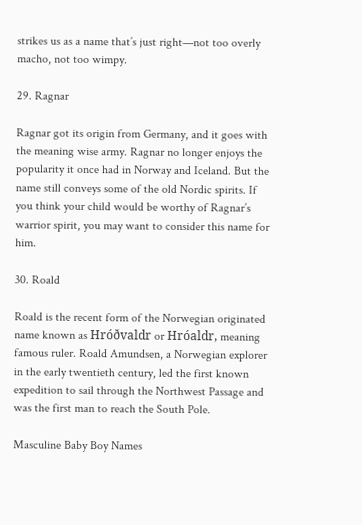strikes us as a name that’s just right—not too overly macho, not too wimpy.

29. Ragnar

Ragnar got its origin from Germany, and it goes with the meaning wise army. Ragnar no longer enjoys the popularity it once had in Norway and Iceland. But the name still conveys some of the old Nordic spirits. If you think your child would be worthy of Ragnar’s warrior spirit, you may want to consider this name for him.

30. Roald

Roald is the recent form of the Norwegian originated name known as Hróðvaldr or Hróaldr, meaning famous ruler. Roald Amundsen, a Norwegian explorer in the early twentieth century, led the first known expedition to sail through the Northwest Passage and was the first man to reach the South Pole.

Masculine Baby Boy Names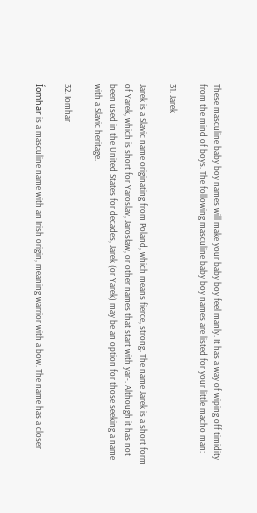These masculine baby boy names will make your baby boy feel manly. It has a way of wiping off timidity from the mind of boys. The following masculine baby boy names are listed for your little macho man:

31. Jarek

Jarek is a Slavic name originating from Poland, which means fierce, strong. The name Jarek is a short form of Yarek, which is short for Yaroslav, Jarosław, or other names that start with yar-. Although it has not been used in the United States for decades, Jarek (or Yarek) may be an option for those seeking a name with a Slavic heritage.

32. Iomhar

Íomhar is a masculine name with an Irish origin, meaning warrior with a bow. The name has a closer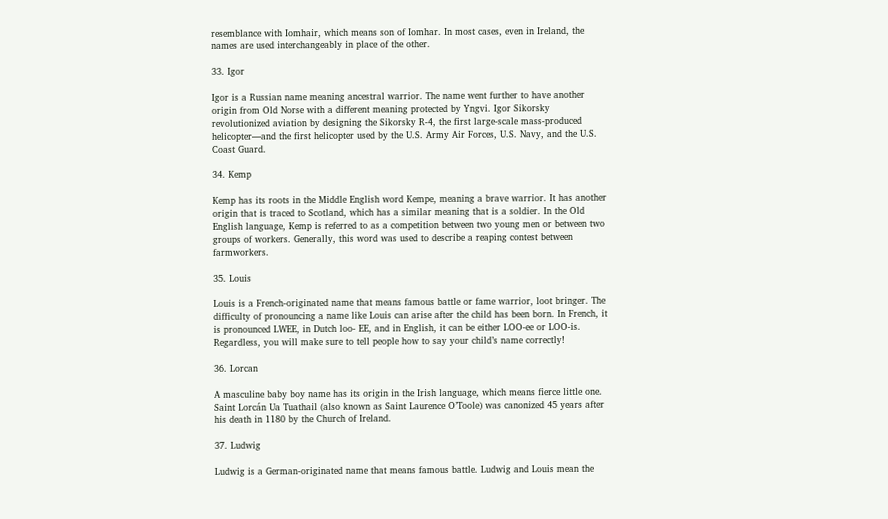resemblance with Iomhair, which means son of Iomhar. In most cases, even in Ireland, the names are used interchangeably in place of the other.

33. Igor

Igor is a Russian name meaning ancestral warrior. The name went further to have another origin from Old Norse with a different meaning protected by Yngvi. Igor Sikorsky revolutionized aviation by designing the Sikorsky R-4, the first large-scale mass-produced helicopter—and the first helicopter used by the U.S. Army Air Forces, U.S. Navy, and the U.S. Coast Guard.

34. Kemp

Kemp has its roots in the Middle English word Kempe, meaning a brave warrior. It has another origin that is traced to Scotland, which has a similar meaning that is a soldier. In the Old English language, Kemp is referred to as a competition between two young men or between two groups of workers. Generally, this word was used to describe a reaping contest between farmworkers.

35. Louis

Louis is a French-originated name that means famous battle or fame warrior, loot bringer. The difficulty of pronouncing a name like Louis can arise after the child has been born. In French, it is pronounced LWEE, in Dutch loo- EE, and in English, it can be either LOO-ee or LOO-is. Regardless, you will make sure to tell people how to say your child’s name correctly!

36. Lorcan

A masculine baby boy name has its origin in the Irish language, which means fierce little one. Saint Lorcán Ua Tuathail (also known as Saint Laurence O’Toole) was canonized 45 years after his death in 1180 by the Church of Ireland.

37. Ludwig

Ludwig is a German-originated name that means famous battle. Ludwig and Louis mean the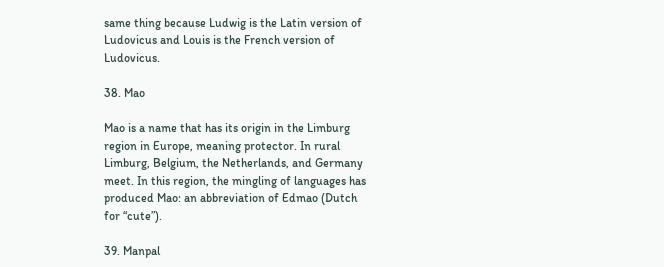same thing because Ludwig is the Latin version of Ludovicus and Louis is the French version of Ludovicus.

38. Mao

Mao is a name that has its origin in the Limburg region in Europe, meaning protector. In rural Limburg, Belgium, the Netherlands, and Germany meet. In this region, the mingling of languages has produced Mao: an abbreviation of Edmao (Dutch for “cute”).

39. Manpal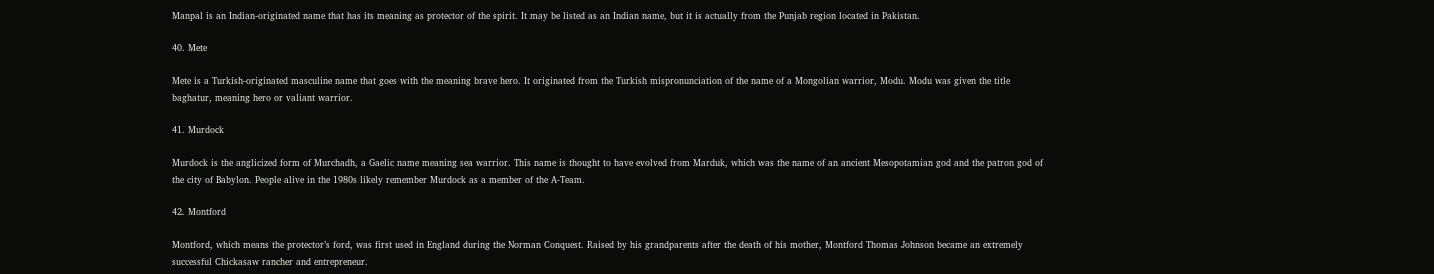Manpal is an Indian-originated name that has its meaning as protector of the spirit. It may be listed as an Indian name, but it is actually from the Punjab region located in Pakistan.

40. Mete

Mete is a Turkish-originated masculine name that goes with the meaning brave hero. It originated from the Turkish mispronunciation of the name of a Mongolian warrior, Modu. Modu was given the title baghatur, meaning hero or valiant warrior.

41. Murdock

Murdock is the anglicized form of Murchadh, a Gaelic name meaning sea warrior. This name is thought to have evolved from Marduk, which was the name of an ancient Mesopotamian god and the patron god of the city of Babylon. People alive in the 1980s likely remember Murdock as a member of the A-Team.

42. Montford

Montford, which means the protector’s ford, was first used in England during the Norman Conquest. Raised by his grandparents after the death of his mother, Montford Thomas Johnson became an extremely successful Chickasaw rancher and entrepreneur.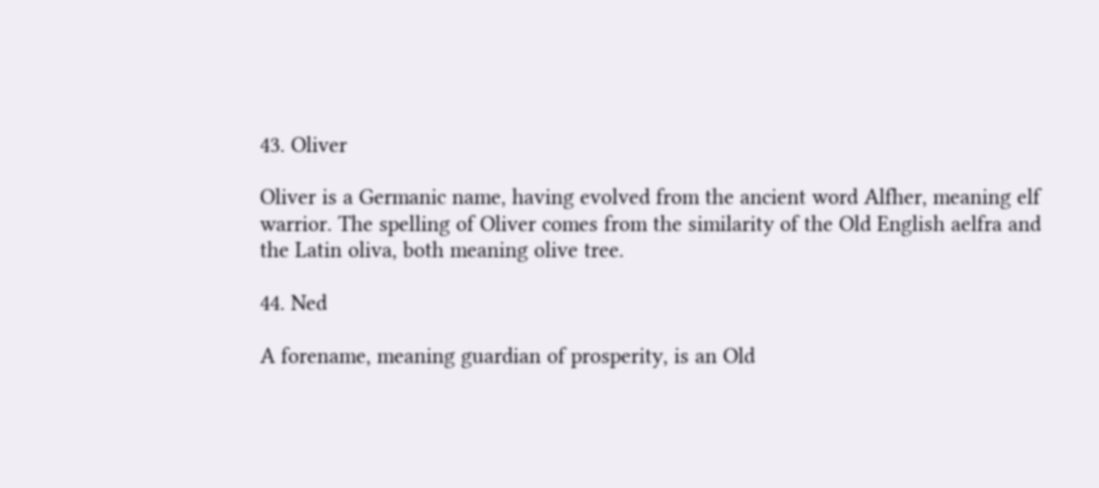43. Oliver

Oliver is a Germanic name, having evolved from the ancient word Alfher, meaning elf warrior. The spelling of Oliver comes from the similarity of the Old English aelfra and the Latin oliva, both meaning olive tree.

44. Ned

A forename, meaning guardian of prosperity, is an Old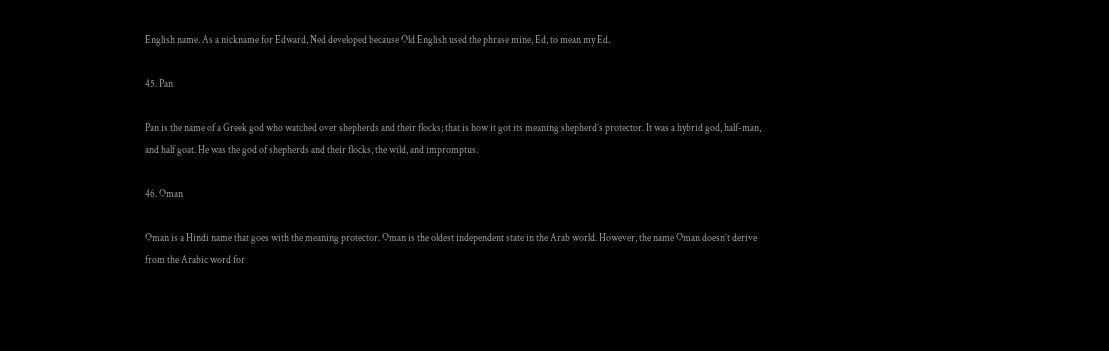English name. As a nickname for Edward, Ned developed because Old English used the phrase mine, Ed, to mean my Ed.

45. Pan

Pan is the name of a Greek god who watched over shepherds and their flocks; that is how it got its meaning shepherd’s protector. It was a hybrid god, half-man, and half goat. He was the god of shepherds and their flocks, the wild, and impromptus.

46. Oman

Oman is a Hindi name that goes with the meaning protector. Oman is the oldest independent state in the Arab world. However, the name Oman doesn’t derive from the Arabic word for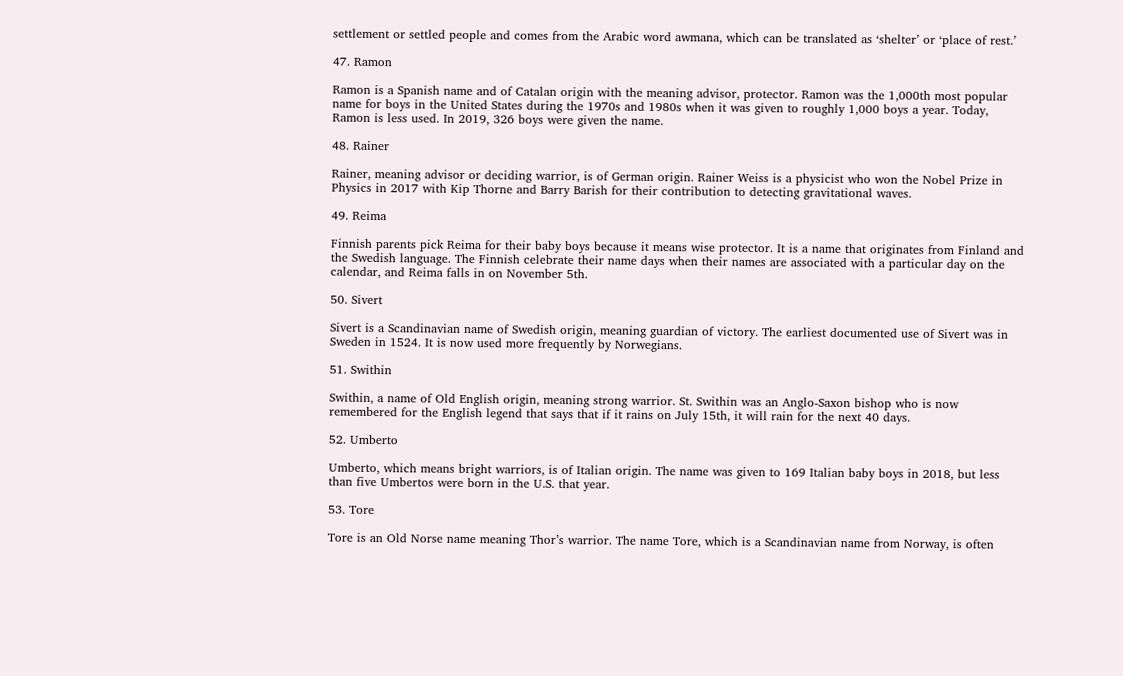settlement or settled people and comes from the Arabic word awmana, which can be translated as ‘shelter’ or ‘place of rest.’

47. Ramon

Ramon is a Spanish name and of Catalan origin with the meaning advisor, protector. Ramon was the 1,000th most popular name for boys in the United States during the 1970s and 1980s when it was given to roughly 1,000 boys a year. Today, Ramon is less used. In 2019, 326 boys were given the name.

48. Rainer

Rainer, meaning advisor or deciding warrior, is of German origin. Rainer Weiss is a physicist who won the Nobel Prize in Physics in 2017 with Kip Thorne and Barry Barish for their contribution to detecting gravitational waves.

49. Reima

Finnish parents pick Reima for their baby boys because it means wise protector. It is a name that originates from Finland and the Swedish language. The Finnish celebrate their name days when their names are associated with a particular day on the calendar, and Reima falls in on November 5th.

50. Sivert

Sivert is a Scandinavian name of Swedish origin, meaning guardian of victory. The earliest documented use of Sivert was in Sweden in 1524. It is now used more frequently by Norwegians.

51. Swithin

Swithin, a name of Old English origin, meaning strong warrior. St. Swithin was an Anglo-Saxon bishop who is now remembered for the English legend that says that if it rains on July 15th, it will rain for the next 40 days.

52. Umberto

Umberto, which means bright warriors, is of Italian origin. The name was given to 169 Italian baby boys in 2018, but less than five Umbertos were born in the U.S. that year.

53. Tore

Tore is an Old Norse name meaning Thor’s warrior. The name Tore, which is a Scandinavian name from Norway, is often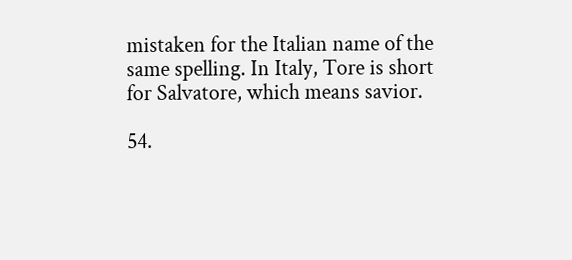mistaken for the Italian name of the same spelling. In Italy, Tore is short for Salvatore, which means savior.

54.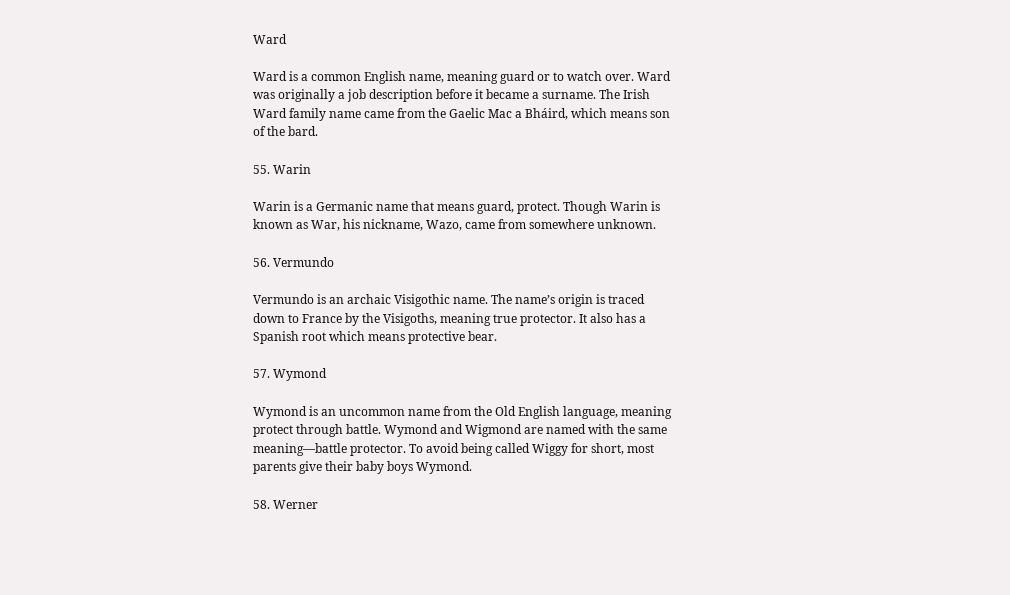Ward

Ward is a common English name, meaning guard or to watch over. Ward was originally a job description before it became a surname. The Irish Ward family name came from the Gaelic Mac a Bháird, which means son of the bard.

55. Warin

Warin is a Germanic name that means guard, protect. Though Warin is known as War, his nickname, Wazo, came from somewhere unknown.

56. Vermundo

Vermundo is an archaic Visigothic name. The name’s origin is traced down to France by the Visigoths, meaning true protector. It also has a Spanish root which means protective bear.

57. Wymond

Wymond is an uncommon name from the Old English language, meaning protect through battle. Wymond and Wigmond are named with the same meaning—battle protector. To avoid being called Wiggy for short, most parents give their baby boys Wymond.

58. Werner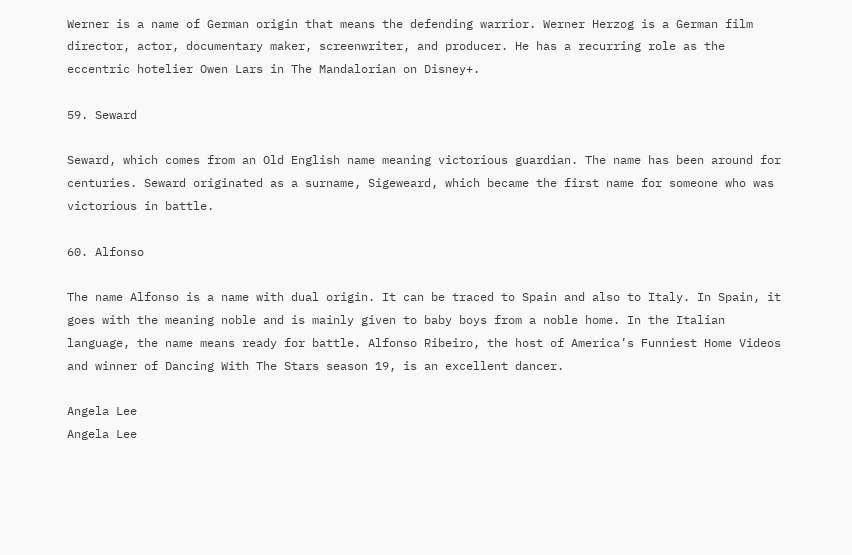Werner is a name of German origin that means the defending warrior. Werner Herzog is a German film director, actor, documentary maker, screenwriter, and producer. He has a recurring role as the eccentric hotelier Owen Lars in The Mandalorian on Disney+.

59. Seward

Seward, which comes from an Old English name meaning victorious guardian. The name has been around for centuries. Seward originated as a surname, Sigeweard, which became the first name for someone who was victorious in battle.

60. Alfonso

The name Alfonso is a name with dual origin. It can be traced to Spain and also to Italy. In Spain, it goes with the meaning noble and is mainly given to baby boys from a noble home. In the Italian language, the name means ready for battle. Alfonso Ribeiro, the host of America’s Funniest Home Videos and winner of Dancing With The Stars season 19, is an excellent dancer.

Angela Lee
Angela Lee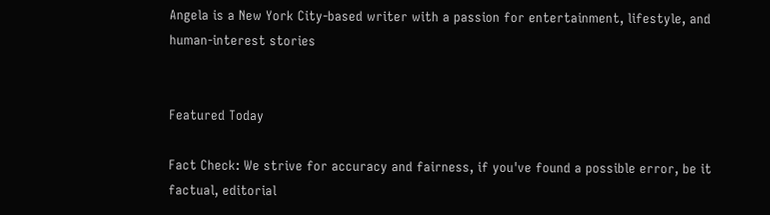Angela is a New York City-based writer with a passion for entertainment, lifestyle, and human-interest stories


Featured Today

Fact Check: We strive for accuracy and fairness, if you've found a possible error, be it factual, editorial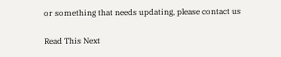or something that needs updating, please contact us

Read This Next